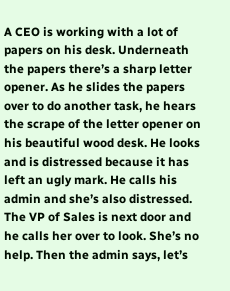A CEO is working with a lot of papers on his desk. Underneath the papers there’s a sharp letter opener. As he slides the papers over to do another task, he hears the scrape of the letter opener on his beautiful wood desk. He looks and is distressed because it has left an ugly mark. He calls his admin and she’s also distressed. The VP of Sales is next door and he calls her over to look. She’s no help. Then the admin says, let’s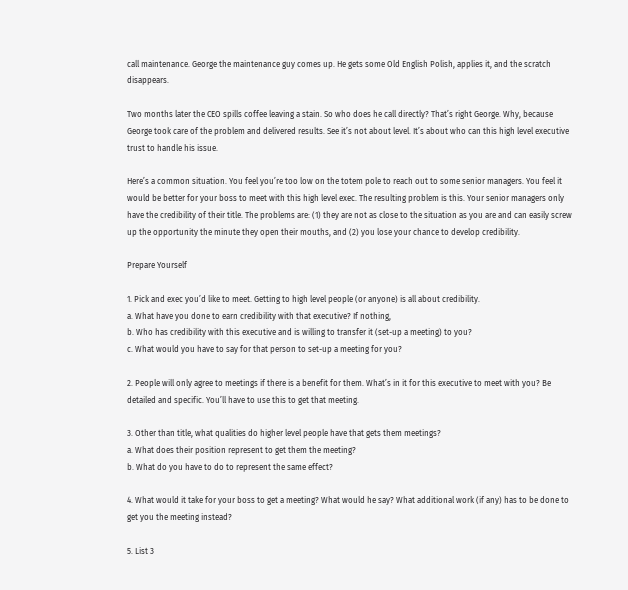call maintenance. George the maintenance guy comes up. He gets some Old English Polish, applies it, and the scratch disappears.

Two months later the CEO spills coffee leaving a stain. So who does he call directly? That’s right George. Why, because George took care of the problem and delivered results. See it’s not about level. It’s about who can this high level executive trust to handle his issue.

Here’s a common situation. You feel you’re too low on the totem pole to reach out to some senior managers. You feel it would be better for your boss to meet with this high level exec. The resulting problem is this. Your senior managers only have the credibility of their title. The problems are: (1) they are not as close to the situation as you are and can easily screw up the opportunity the minute they open their mouths, and (2) you lose your chance to develop credibility.

Prepare Yourself

1. Pick and exec you’d like to meet. Getting to high level people (or anyone) is all about credibility.
a. What have you done to earn credibility with that executive? If nothing,
b. Who has credibility with this executive and is willing to transfer it (set-up a meeting) to you?
c. What would you have to say for that person to set-up a meeting for you?

2. People will only agree to meetings if there is a benefit for them. What’s in it for this executive to meet with you? Be detailed and specific. You’ll have to use this to get that meeting.

3. Other than title, what qualities do higher level people have that gets them meetings?
a. What does their position represent to get them the meeting?
b. What do you have to do to represent the same effect?

4. What would it take for your boss to get a meeting? What would he say? What additional work (if any) has to be done to get you the meeting instead?

5. List 3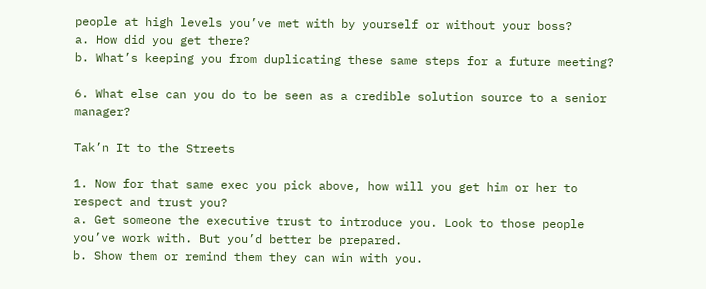people at high levels you’ve met with by yourself or without your boss?
a. How did you get there?
b. What’s keeping you from duplicating these same steps for a future meeting?

6. What else can you do to be seen as a credible solution source to a senior manager?

Tak’n It to the Streets

1. Now for that same exec you pick above, how will you get him or her to respect and trust you?
a. Get someone the executive trust to introduce you. Look to those people you’ve work with. But you’d better be prepared.
b. Show them or remind them they can win with you.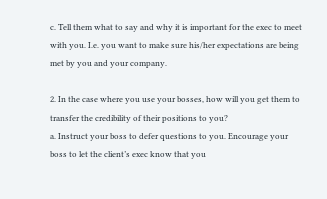c. Tell them what to say and why it is important for the exec to meet with you. I.e. you want to make sure his/her expectations are being met by you and your company.

2. In the case where you use your bosses, how will you get them to transfer the credibility of their positions to you?
a. Instruct your boss to defer questions to you. Encourage your boss to let the client’s exec know that you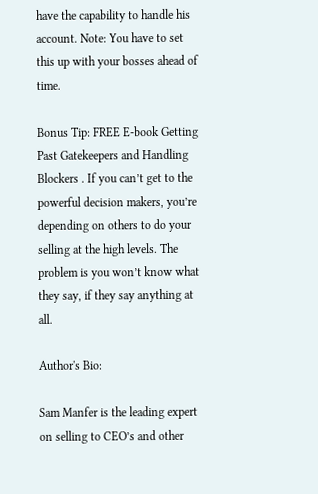have the capability to handle his account. Note: You have to set this up with your bosses ahead of time.

Bonus Tip: FREE E-book Getting Past Gatekeepers and Handling Blockers . If you can’t get to the powerful decision makers, you’re depending on others to do your selling at the high levels. The problem is you won’t know what they say, if they say anything at all.

Author's Bio:

Sam Manfer is the leading expert on selling to CEO’s and other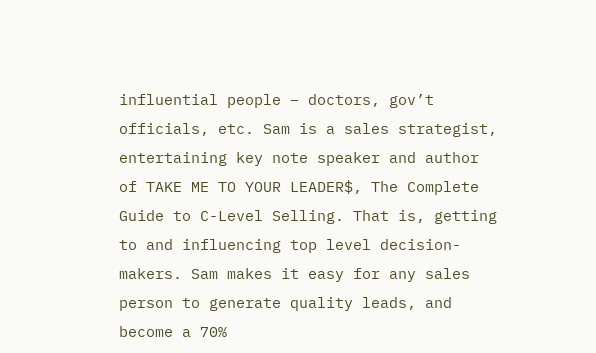influential people – doctors, gov’t officials, etc. Sam is a sales strategist, entertaining key note speaker and author of TAKE ME TO YOUR LEADER$, The Complete Guide to C-Level Selling. That is, getting to and influencing top level decision-makers. Sam makes it easy for any sales person to generate quality leads, and become a 70%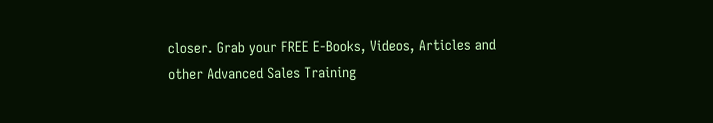closer. Grab your FREE E-Books, Videos, Articles and other Advanced Sales Training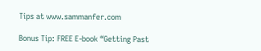Tips at www.sammanfer.com

Bonus Tip: FREE E-book “Getting Past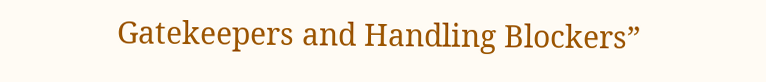Gatekeepers and Handling Blockers”